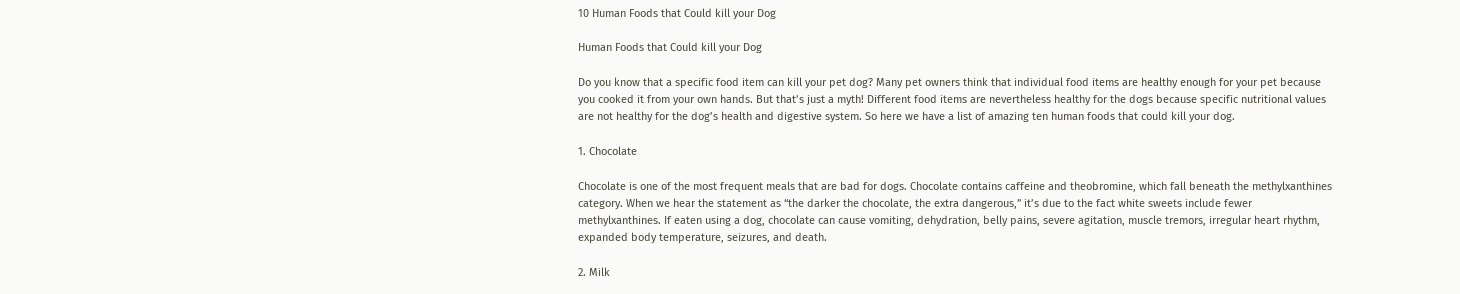10 Human Foods that Could kill your Dog

Human Foods that Could kill your Dog

Do you know that a specific food item can kill your pet dog? Many pet owners think that individual food items are healthy enough for your pet because you cooked it from your own hands. But that’s just a myth! Different food items are nevertheless healthy for the dogs because specific nutritional values are not healthy for the dog’s health and digestive system. So here we have a list of amazing ten human foods that could kill your dog.

1. Chocolate

Chocolate is one of the most frequent meals that are bad for dogs. Chocolate contains caffeine and theobromine, which fall beneath the methylxanthines category. When we hear the statement as “the darker the chocolate, the extra dangerous,” it’s due to the fact white sweets include fewer methylxanthines. If eaten using a dog, chocolate can cause vomiting, dehydration, belly pains, severe agitation, muscle tremors, irregular heart rhythm, expanded body temperature, seizures, and death.

2. Milk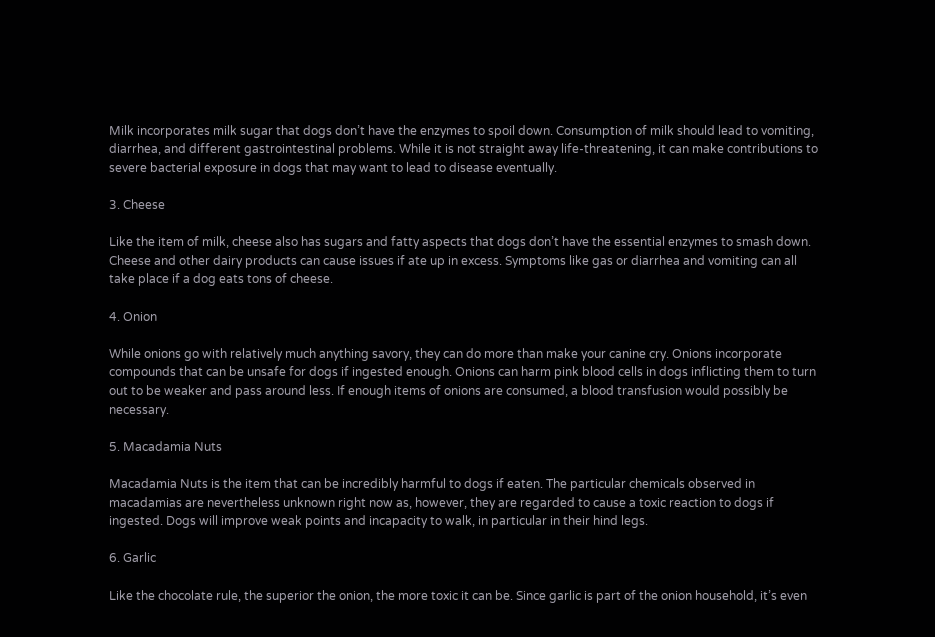Milk incorporates milk sugar that dogs don’t have the enzymes to spoil down. Consumption of milk should lead to vomiting, diarrhea, and different gastrointestinal problems. While it is not straight away life-threatening, it can make contributions to severe bacterial exposure in dogs that may want to lead to disease eventually.

3. Cheese

Like the item of milk, cheese also has sugars and fatty aspects that dogs don’t have the essential enzymes to smash down. Cheese and other dairy products can cause issues if ate up in excess. Symptoms like gas or diarrhea and vomiting can all take place if a dog eats tons of cheese.

4. Onion

While onions go with relatively much anything savory, they can do more than make your canine cry. Onions incorporate compounds that can be unsafe for dogs if ingested enough. Onions can harm pink blood cells in dogs inflicting them to turn out to be weaker and pass around less. If enough items of onions are consumed, a blood transfusion would possibly be necessary.

5. Macadamia Nuts

Macadamia Nuts is the item that can be incredibly harmful to dogs if eaten. The particular chemicals observed in macadamias are nevertheless unknown right now as, however, they are regarded to cause a toxic reaction to dogs if ingested. Dogs will improve weak points and incapacity to walk, in particular in their hind legs.

6. Garlic

Like the chocolate rule, the superior the onion, the more toxic it can be. Since garlic is part of the onion household, it’s even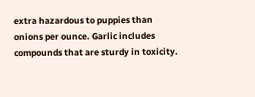extra hazardous to puppies than onions per ounce. Garlic includes compounds that are sturdy in toxicity.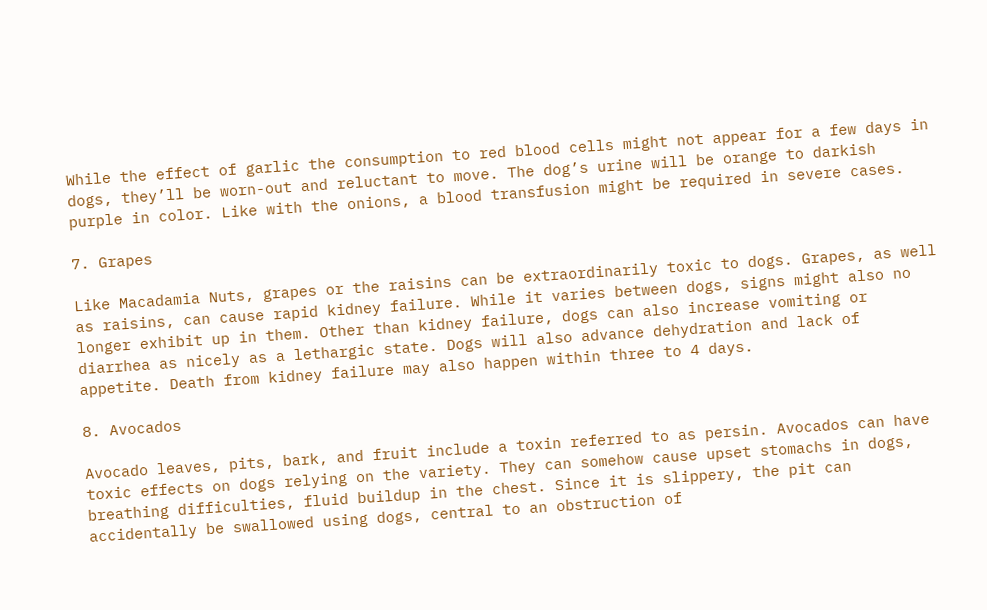While the effect of garlic the consumption to red blood cells might not appear for a few days in dogs, they’ll be worn-out and reluctant to move. The dog’s urine will be orange to darkish purple in color. Like with the onions, a blood transfusion might be required in severe cases.

7. Grapes

Like Macadamia Nuts, grapes or the raisins can be extraordinarily toxic to dogs. Grapes, as well as raisins, can cause rapid kidney failure. While it varies between dogs, signs might also no longer exhibit up in them. Other than kidney failure, dogs can also increase vomiting or diarrhea as nicely as a lethargic state. Dogs will also advance dehydration and lack of appetite. Death from kidney failure may also happen within three to 4 days.

8. Avocados

Avocado leaves, pits, bark, and fruit include a toxin referred to as persin. Avocados can have toxic effects on dogs relying on the variety. They can somehow cause upset stomachs in dogs, breathing difficulties, fluid buildup in the chest. Since it is slippery, the pit can accidentally be swallowed using dogs, central to an obstruction of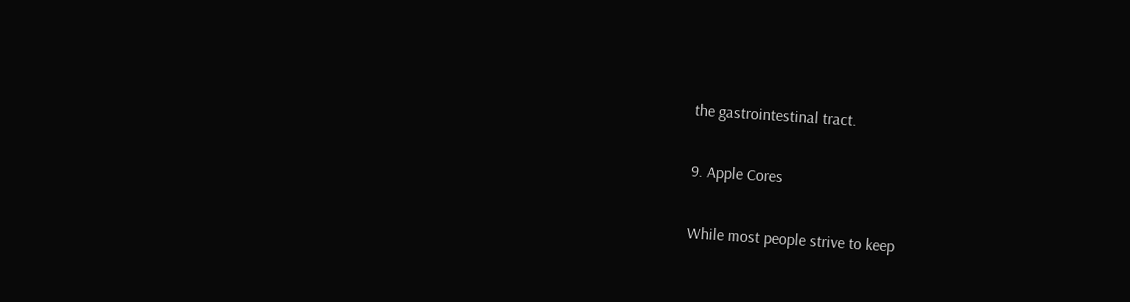the gastrointestinal tract.

9. Apple Cores

While most people strive to keep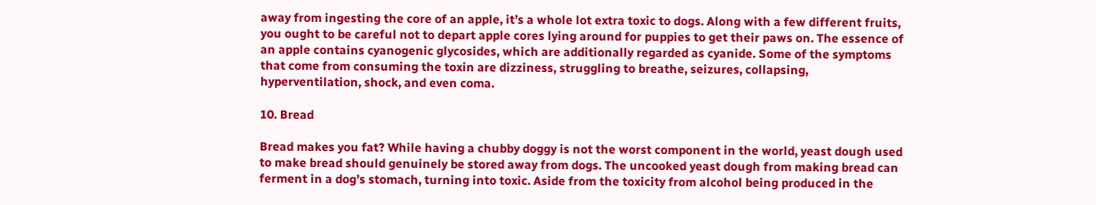away from ingesting the core of an apple, it’s a whole lot extra toxic to dogs. Along with a few different fruits, you ought to be careful not to depart apple cores lying around for puppies to get their paws on. The essence of an apple contains cyanogenic glycosides, which are additionally regarded as cyanide. Some of the symptoms that come from consuming the toxin are dizziness, struggling to breathe, seizures, collapsing, hyperventilation, shock, and even coma.

10. Bread

Bread makes you fat? While having a chubby doggy is not the worst component in the world, yeast dough used to make bread should genuinely be stored away from dogs. The uncooked yeast dough from making bread can ferment in a dog’s stomach, turning into toxic. Aside from the toxicity from alcohol being produced in the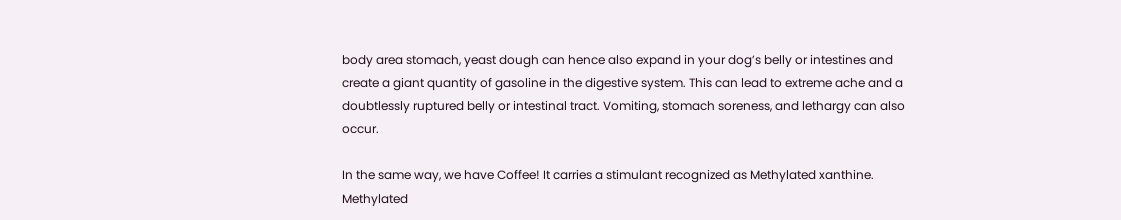body area stomach, yeast dough can hence also expand in your dog’s belly or intestines and create a giant quantity of gasoline in the digestive system. This can lead to extreme ache and a doubtlessly ruptured belly or intestinal tract. Vomiting, stomach soreness, and lethargy can also occur.

In the same way, we have Coffee! It carries a stimulant recognized as Methylated xanthine. Methylated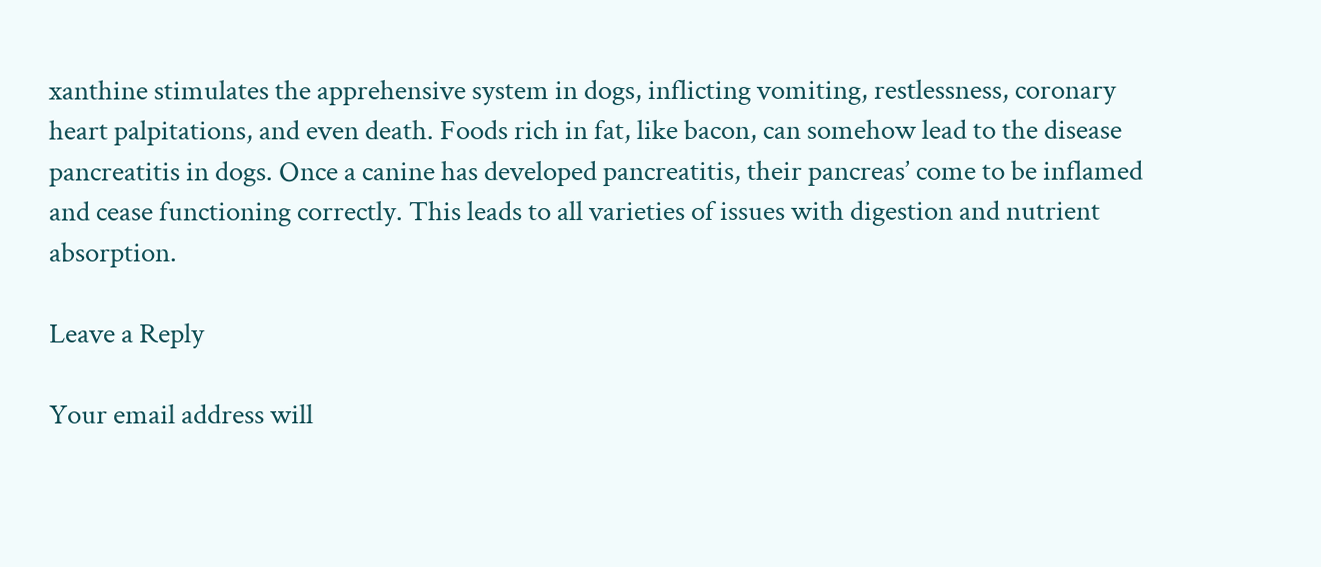xanthine stimulates the apprehensive system in dogs, inflicting vomiting, restlessness, coronary heart palpitations, and even death. Foods rich in fat, like bacon, can somehow lead to the disease pancreatitis in dogs. Once a canine has developed pancreatitis, their pancreas’ come to be inflamed and cease functioning correctly. This leads to all varieties of issues with digestion and nutrient absorption.

Leave a Reply

Your email address will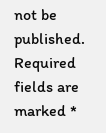not be published. Required fields are marked *